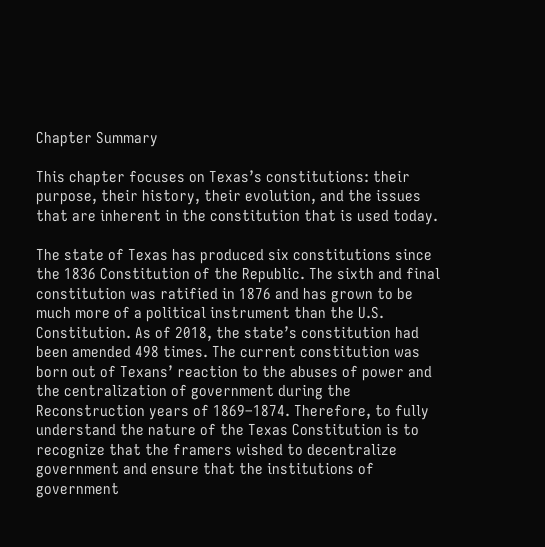Chapter Summary

This chapter focuses on Texas’s constitutions: their purpose, their history, their evolution, and the issues that are inherent in the constitution that is used today.

The state of Texas has produced six constitutions since the 1836 Constitution of the Republic. The sixth and final constitution was ratified in 1876 and has grown to be much more of a political instrument than the U.S. Constitution. As of 2018, the state’s constitution had been amended 498 times. The current constitution was born out of Texans’ reaction to the abuses of power and the centralization of government during the Reconstruction years of 1869–1874. Therefore, to fully understand the nature of the Texas Constitution is to recognize that the framers wished to decentralize government and ensure that the institutions of government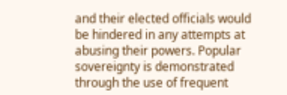and their elected officials would be hindered in any attempts at abusing their powers. Popular sovereignty is demonstrated through the use of frequent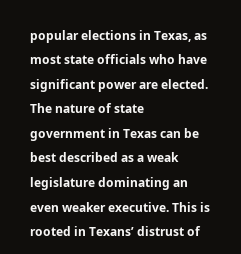popular elections in Texas, as most state officials who have significant power are elected. The nature of state government in Texas can be best described as a weak legislature dominating an even weaker executive. This is rooted in Texans’ distrust of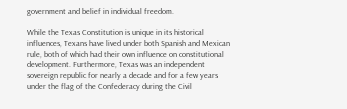government and belief in individual freedom.

While the Texas Constitution is unique in its historical influences, Texans have lived under both Spanish and Mexican rule, both of which had their own influence on constitutional development. Furthermore, Texas was an independent sovereign republic for nearly a decade and for a few years under the flag of the Confederacy during the Civil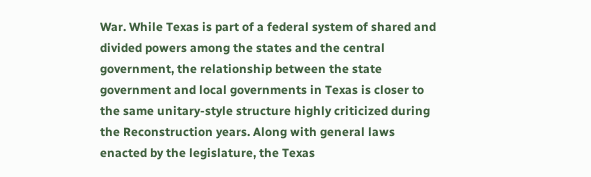War. While Texas is part of a federal system of shared and divided powers among the states and the central government, the relationship between the state government and local governments in Texas is closer to the same unitary-style structure highly criticized during the Reconstruction years. Along with general laws enacted by the legislature, the Texas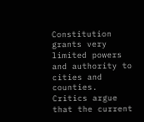Constitution grants very limited powers and authority to cities and counties. Critics argue that the current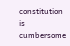constitution is cumbersome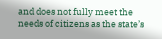and does not fully meet the needs of citizens as the state’s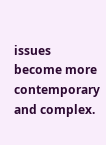issues become more contemporary and complex.